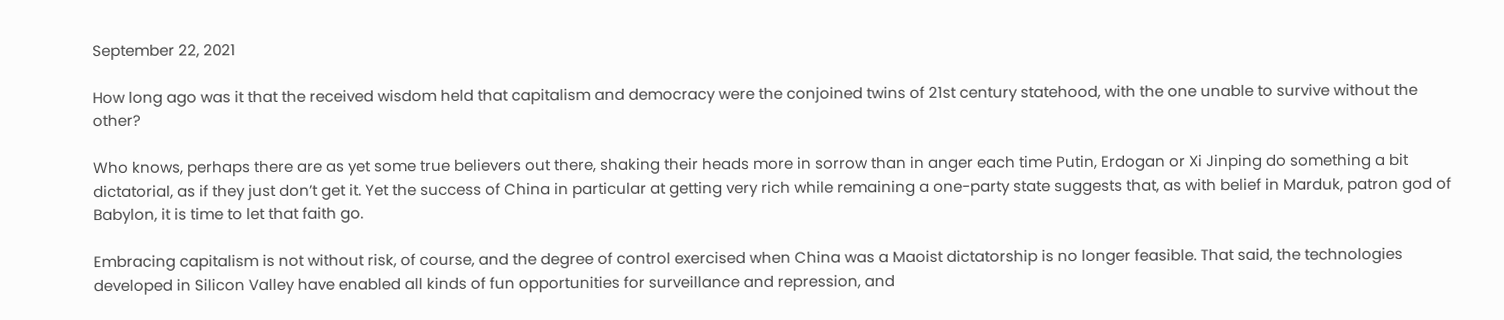September 22, 2021

How long ago was it that the received wisdom held that capitalism and democracy were the conjoined twins of 21st century statehood, with the one unable to survive without the other?

Who knows, perhaps there are as yet some true believers out there, shaking their heads more in sorrow than in anger each time Putin, Erdogan or Xi Jinping do something a bit dictatorial, as if they just don’t get it. Yet the success of China in particular at getting very rich while remaining a one-party state suggests that, as with belief in Marduk, patron god of Babylon, it is time to let that faith go.

Embracing capitalism is not without risk, of course, and the degree of control exercised when China was a Maoist dictatorship is no longer feasible. That said, the technologies developed in Silicon Valley have enabled all kinds of fun opportunities for surveillance and repression, and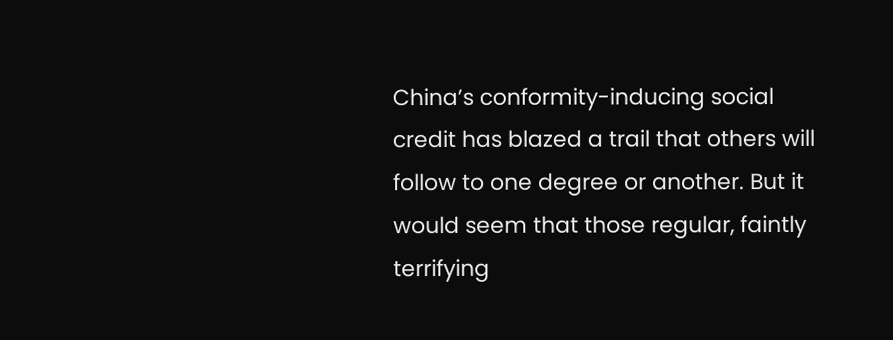China’s conformity-inducing social credit has blazed a trail that others will follow to one degree or another. But it would seem that those regular, faintly terrifying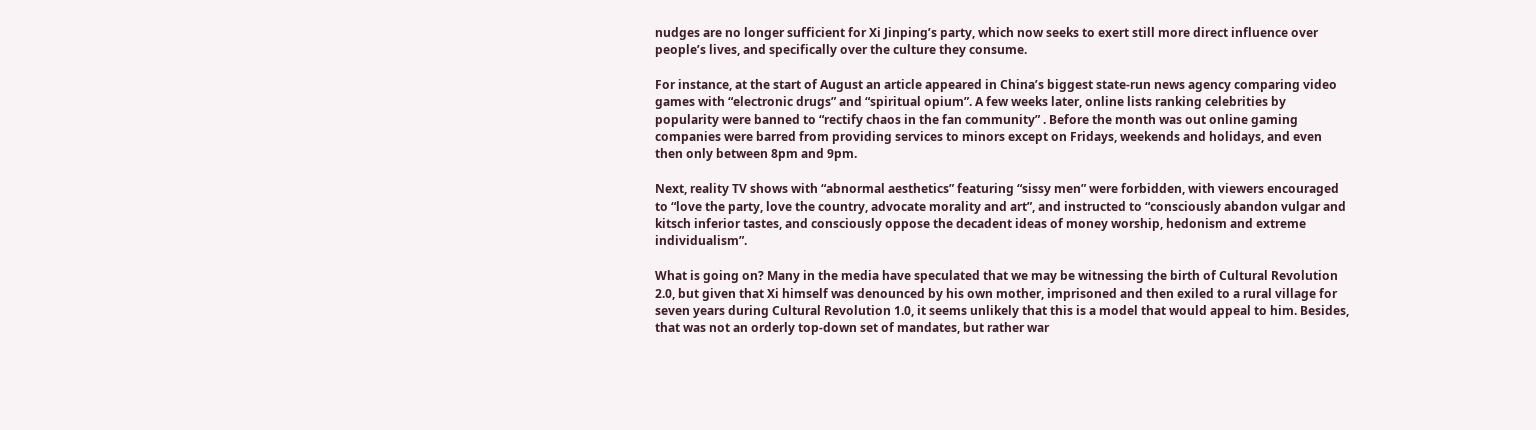nudges are no longer sufficient for Xi Jinping’s party, which now seeks to exert still more direct influence over people’s lives, and specifically over the culture they consume.

For instance, at the start of August an article appeared in China’s biggest state-run news agency comparing video games with “electronic drugs” and “spiritual opium”. A few weeks later, online lists ranking celebrities by popularity were banned to “rectify chaos in the fan community” . Before the month was out online gaming companies were barred from providing services to minors except on Fridays, weekends and holidays, and even then only between 8pm and 9pm.

Next, reality TV shows with “abnormal aesthetics” featuring “sissy men” were forbidden, with viewers encouraged to “love the party, love the country, advocate morality and art”, and instructed to “consciously abandon vulgar and kitsch inferior tastes, and consciously oppose the decadent ideas of money worship, hedonism and extreme individualism”.

What is going on? Many in the media have speculated that we may be witnessing the birth of Cultural Revolution 2.0, but given that Xi himself was denounced by his own mother, imprisoned and then exiled to a rural village for seven years during Cultural Revolution 1.0, it seems unlikely that this is a model that would appeal to him. Besides, that was not an orderly top-down set of mandates, but rather war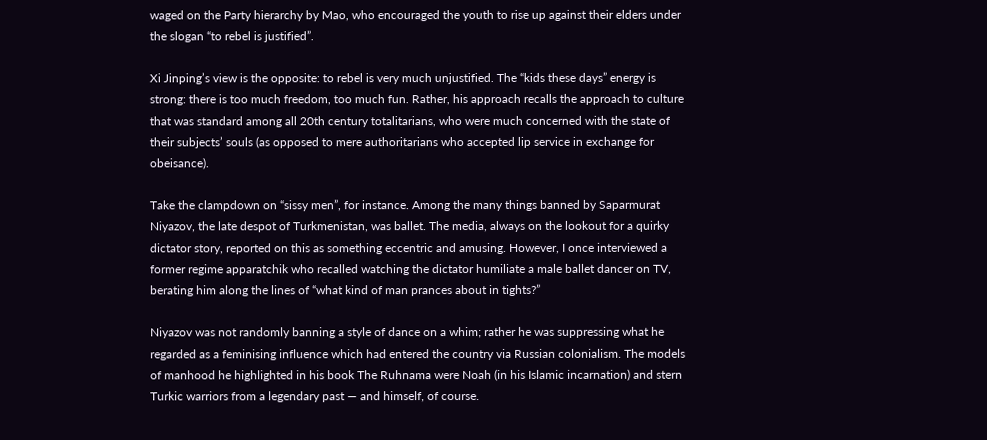waged on the Party hierarchy by Mao, who encouraged the youth to rise up against their elders under the slogan “to rebel is justified”.

Xi Jinping’s view is the opposite: to rebel is very much unjustified. The “kids these days” energy is strong: there is too much freedom, too much fun. Rather, his approach recalls the approach to culture that was standard among all 20th century totalitarians, who were much concerned with the state of their subjects’ souls (as opposed to mere authoritarians who accepted lip service in exchange for obeisance).

Take the clampdown on “sissy men”, for instance. Among the many things banned by Saparmurat Niyazov, the late despot of Turkmenistan, was ballet. The media, always on the lookout for a quirky dictator story, reported on this as something eccentric and amusing. However, I once interviewed a former regime apparatchik who recalled watching the dictator humiliate a male ballet dancer on TV, berating him along the lines of “what kind of man prances about in tights?”

Niyazov was not randomly banning a style of dance on a whim; rather he was suppressing what he regarded as a feminising influence which had entered the country via Russian colonialism. The models of manhood he highlighted in his book The Ruhnama were Noah (in his Islamic incarnation) and stern Turkic warriors from a legendary past — and himself, of course.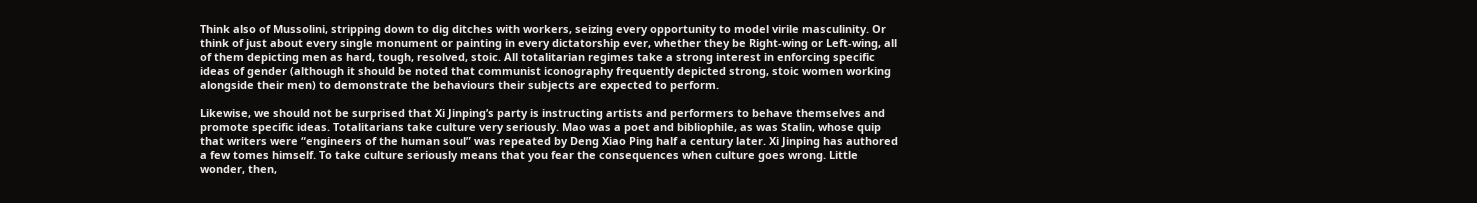Think also of Mussolini, stripping down to dig ditches with workers, seizing every opportunity to model virile masculinity. Or think of just about every single monument or painting in every dictatorship ever, whether they be Right-wing or Left-wing, all of them depicting men as hard, tough, resolved, stoic. All totalitarian regimes take a strong interest in enforcing specific ideas of gender (although it should be noted that communist iconography frequently depicted strong, stoic women working alongside their men) to demonstrate the behaviours their subjects are expected to perform.

Likewise, we should not be surprised that Xi Jinping’s party is instructing artists and performers to behave themselves and promote specific ideas. Totalitarians take culture very seriously. Mao was a poet and bibliophile, as was Stalin, whose quip that writers were “engineers of the human soul” was repeated by Deng Xiao Ping half a century later. Xi Jinping has authored a few tomes himself. To take culture seriously means that you fear the consequences when culture goes wrong. Little wonder, then,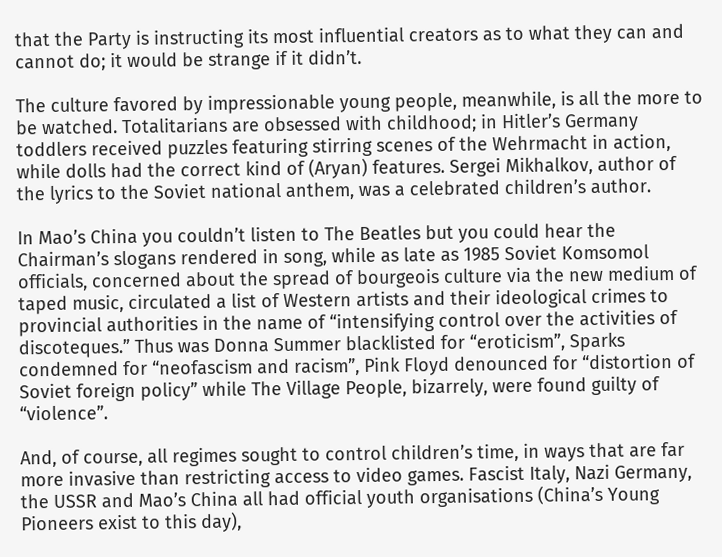that the Party is instructing its most influential creators as to what they can and cannot do; it would be strange if it didn’t.

The culture favored by impressionable young people, meanwhile, is all the more to be watched. Totalitarians are obsessed with childhood; in Hitler’s Germany toddlers received puzzles featuring stirring scenes of the Wehrmacht in action, while dolls had the correct kind of (Aryan) features. Sergei Mikhalkov, author of the lyrics to the Soviet national anthem, was a celebrated children’s author.

In Mao’s China you couldn’t listen to The Beatles but you could hear the Chairman’s slogans rendered in song, while as late as 1985 Soviet Komsomol officials, concerned about the spread of bourgeois culture via the new medium of taped music, circulated a list of Western artists and their ideological crimes to provincial authorities in the name of “intensifying control over the activities of discoteques.” Thus was Donna Summer blacklisted for “eroticism”, Sparks condemned for “neofascism and racism”, Pink Floyd denounced for “distortion of Soviet foreign policy” while The Village People, bizarrely, were found guilty of “violence”.

And, of course, all regimes sought to control children’s time, in ways that are far more invasive than restricting access to video games. Fascist Italy, Nazi Germany, the USSR and Mao’s China all had official youth organisations (China’s Young Pioneers exist to this day),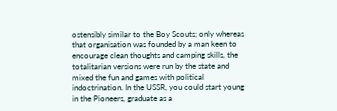ostensibly similar to the Boy Scouts; only whereas that organisation was founded by a man keen to encourage clean thoughts and camping skills, the totalitarian versions were run by the state and mixed the fun and games with political indoctrination. In the USSR, you could start young in the Pioneers, graduate as a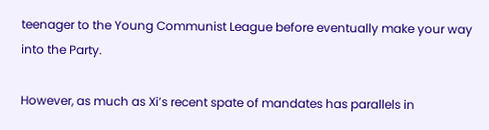teenager to the Young Communist League before eventually make your way into the Party.

However, as much as Xi’s recent spate of mandates has parallels in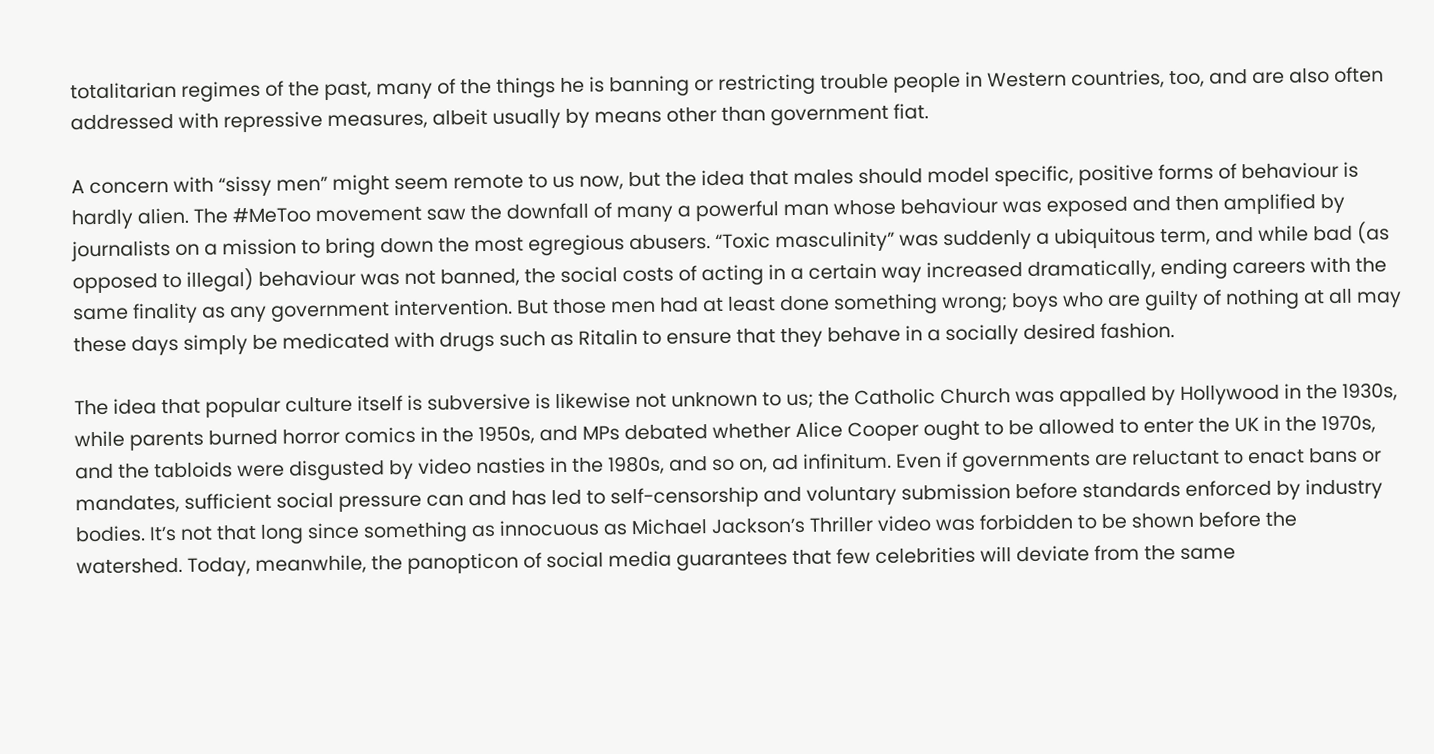totalitarian regimes of the past, many of the things he is banning or restricting trouble people in Western countries, too, and are also often addressed with repressive measures, albeit usually by means other than government fiat.

A concern with “sissy men” might seem remote to us now, but the idea that males should model specific, positive forms of behaviour is hardly alien. The #MeToo movement saw the downfall of many a powerful man whose behaviour was exposed and then amplified by journalists on a mission to bring down the most egregious abusers. “Toxic masculinity” was suddenly a ubiquitous term, and while bad (as opposed to illegal) behaviour was not banned, the social costs of acting in a certain way increased dramatically, ending careers with the same finality as any government intervention. But those men had at least done something wrong; boys who are guilty of nothing at all may these days simply be medicated with drugs such as Ritalin to ensure that they behave in a socially desired fashion.

The idea that popular culture itself is subversive is likewise not unknown to us; the Catholic Church was appalled by Hollywood in the 1930s, while parents burned horror comics in the 1950s, and MPs debated whether Alice Cooper ought to be allowed to enter the UK in the 1970s, and the tabloids were disgusted by video nasties in the 1980s, and so on, ad infinitum. Even if governments are reluctant to enact bans or mandates, sufficient social pressure can and has led to self-censorship and voluntary submission before standards enforced by industry bodies. It’s not that long since something as innocuous as Michael Jackson’s Thriller video was forbidden to be shown before the watershed. Today, meanwhile, the panopticon of social media guarantees that few celebrities will deviate from the same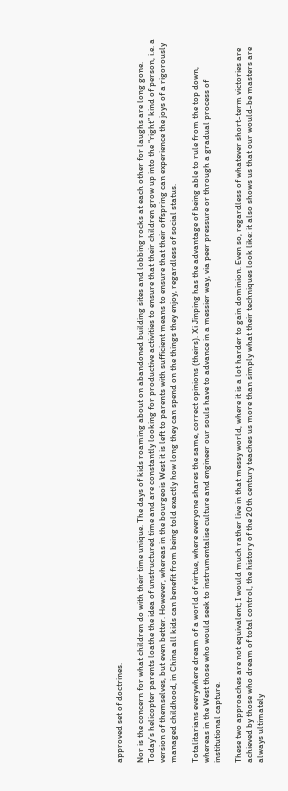approved set of doctrines.

Nor is the concern for what children do with their time unique. The days of kids roaming about on abandoned building sites and lobbing rocks at each other for laughs are long gone. Today’s helicopter parents loathe the idea of unstructured time and are constantly looking for productive activities to ensure that their children grow up into the “right” kind of person, i.e. a version of themselves, but even better. However, whereas in the bourgeois West it is left to parents with sufficient means to ensure that their offspring can experience the joys of a rigorously managed childhood, in China all kids can benefit from being told exactly how long they can spend on the things they enjoy, regardless of social status.

Totalitarians everywhere dream of a world of virtue, where everyone shares the same, correct opinions (theirs). Xi Jinping has the advantage of being able to rule from the top down, whereas in the West those who would seek to instrumentalise culture and engineer our souls have to advance in a messier way, via peer pressure or through a gradual process of institutional capture.

These two approaches are not equivalent; I would much rather live in that messy world, where it is a lot harder to gain dominion. Even so, regardless of whatever short-term victories are achieved by those who dream of total control, the history of the 20th century teaches us more than simply what their techniques look like: it also shows us that our would-be masters are always ultimately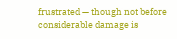frustrated — though not before considerable damage is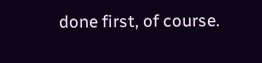done first, of course.